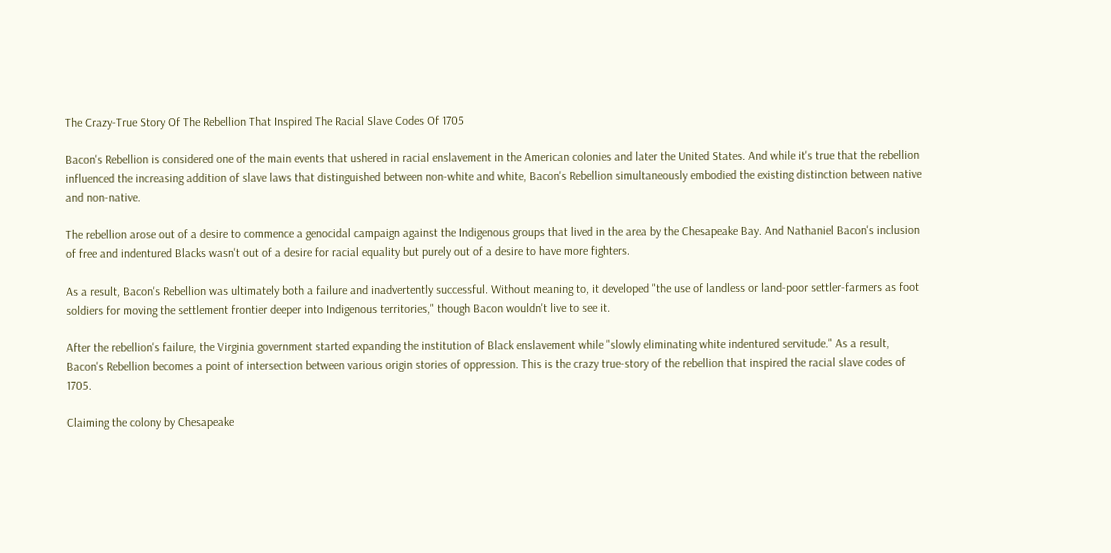The Crazy-True Story Of The Rebellion That Inspired The Racial Slave Codes Of 1705

Bacon's Rebellion is considered one of the main events that ushered in racial enslavement in the American colonies and later the United States. And while it's true that the rebellion influenced the increasing addition of slave laws that distinguished between non-white and white, Bacon's Rebellion simultaneously embodied the existing distinction between native and non-native.

The rebellion arose out of a desire to commence a genocidal campaign against the Indigenous groups that lived in the area by the Chesapeake Bay. And Nathaniel Bacon's inclusion of free and indentured Blacks wasn't out of a desire for racial equality but purely out of a desire to have more fighters.

As a result, Bacon's Rebellion was ultimately both a failure and inadvertently successful. Without meaning to, it developed "the use of landless or land-poor settler-farmers as foot soldiers for moving the settlement frontier deeper into Indigenous territories," though Bacon wouldn't live to see it.

After the rebellion's failure, the Virginia government started expanding the institution of Black enslavement while "slowly eliminating white indentured servitude." As a result, Bacon's Rebellion becomes a point of intersection between various origin stories of oppression. This is the crazy true-story of the rebellion that inspired the racial slave codes of 1705.

Claiming the colony by Chesapeake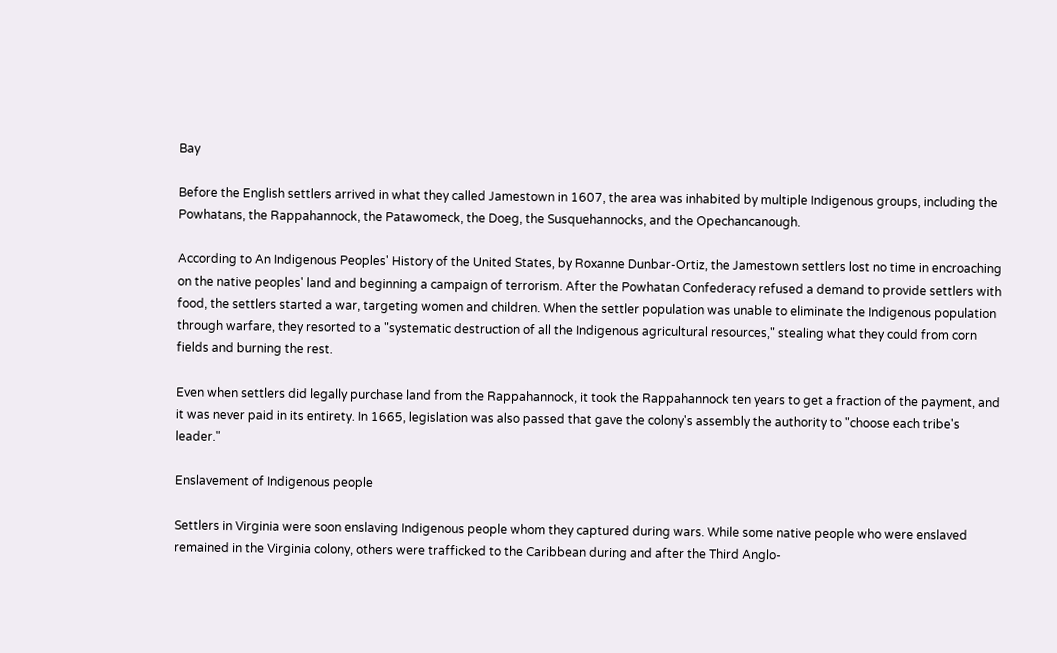Bay

Before the English settlers arrived in what they called Jamestown in 1607, the area was inhabited by multiple Indigenous groups, including the Powhatans, the Rappahannock, the Patawomeck, the Doeg, the Susquehannocks, and the Opechancanough.

According to An Indigenous Peoples' History of the United States, by Roxanne Dunbar-Ortiz, the Jamestown settlers lost no time in encroaching on the native peoples' land and beginning a campaign of terrorism. After the Powhatan Confederacy refused a demand to provide settlers with food, the settlers started a war, targeting women and children. When the settler population was unable to eliminate the Indigenous population through warfare, they resorted to a "systematic destruction of all the Indigenous agricultural resources," stealing what they could from corn fields and burning the rest.

Even when settlers did legally purchase land from the Rappahannock, it took the Rappahannock ten years to get a fraction of the payment, and it was never paid in its entirety. In 1665, legislation was also passed that gave the colony's assembly the authority to "choose each tribe's leader."

Enslavement of Indigenous people

Settlers in Virginia were soon enslaving Indigenous people whom they captured during wars. While some native people who were enslaved remained in the Virginia colony, others were trafficked to the Caribbean during and after the Third Anglo-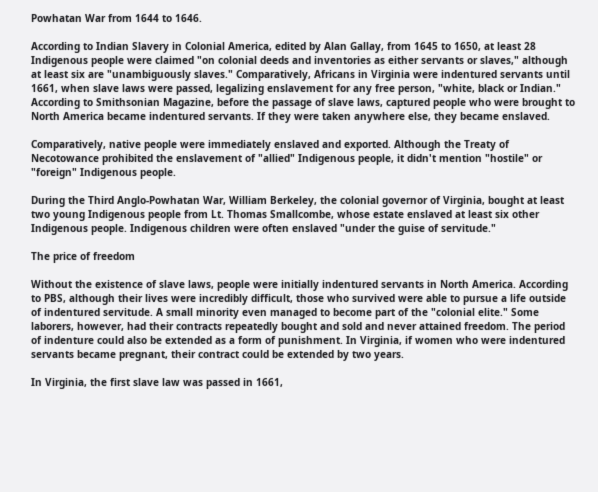Powhatan War from 1644 to 1646.

According to Indian Slavery in Colonial America, edited by Alan Gallay, from 1645 to 1650, at least 28 Indigenous people were claimed "on colonial deeds and inventories as either servants or slaves," although at least six are "unambiguously slaves." Comparatively, Africans in Virginia were indentured servants until 1661, when slave laws were passed, legalizing enslavement for any free person, "white, black or Indian." According to Smithsonian Magazine, before the passage of slave laws, captured people who were brought to North America became indentured servants. If they were taken anywhere else, they became enslaved.

Comparatively, native people were immediately enslaved and exported. Although the Treaty of Necotowance prohibited the enslavement of "allied" Indigenous people, it didn't mention "hostile" or "foreign" Indigenous people.

During the Third Anglo-Powhatan War, William Berkeley, the colonial governor of Virginia, bought at least two young Indigenous people from Lt. Thomas Smallcombe, whose estate enslaved at least six other Indigenous people. Indigenous children were often enslaved "under the guise of servitude."

The price of freedom

Without the existence of slave laws, people were initially indentured servants in North America. According to PBS, although their lives were incredibly difficult, those who survived were able to pursue a life outside of indentured servitude. A small minority even managed to become part of the "colonial elite." Some laborers, however, had their contracts repeatedly bought and sold and never attained freedom. The period of indenture could also be extended as a form of punishment. In Virginia, if women who were indentured servants became pregnant, their contract could be extended by two years.

In Virginia, the first slave law was passed in 1661,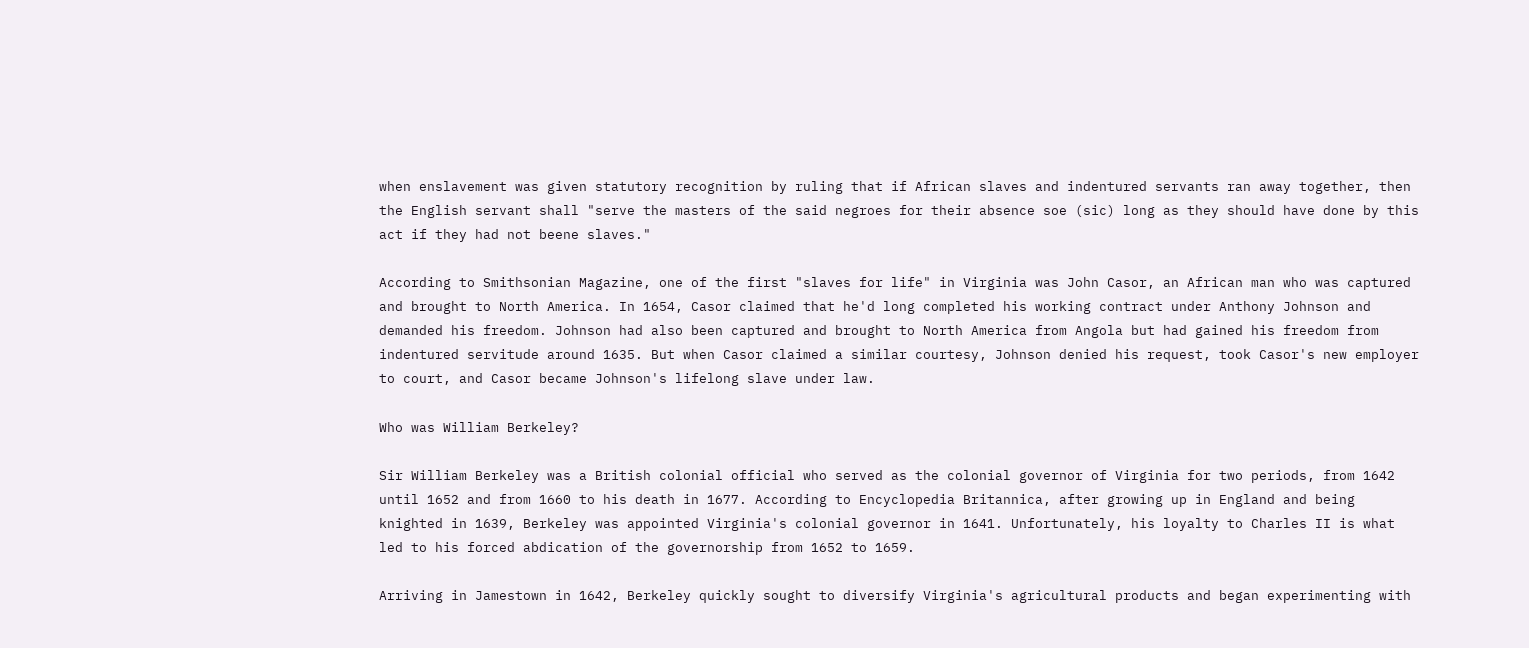when enslavement was given statutory recognition by ruling that if African slaves and indentured servants ran away together, then the English servant shall "serve the masters of the said negroes for their absence soe (sic) long as they should have done by this act if they had not beene slaves."

According to Smithsonian Magazine, one of the first "slaves for life" in Virginia was John Casor, an African man who was captured and brought to North America. In 1654, Casor claimed that he'd long completed his working contract under Anthony Johnson and demanded his freedom. Johnson had also been captured and brought to North America from Angola but had gained his freedom from indentured servitude around 1635. But when Casor claimed a similar courtesy, Johnson denied his request, took Casor's new employer to court, and Casor became Johnson's lifelong slave under law.

Who was William Berkeley?

Sir William Berkeley was a British colonial official who served as the colonial governor of Virginia for two periods, from 1642 until 1652 and from 1660 to his death in 1677. According to Encyclopedia Britannica, after growing up in England and being knighted in 1639, Berkeley was appointed Virginia's colonial governor in 1641. Unfortunately, his loyalty to Charles II is what led to his forced abdication of the governorship from 1652 to 1659.

Arriving in Jamestown in 1642, Berkeley quickly sought to diversify Virginia's agricultural products and began experimenting with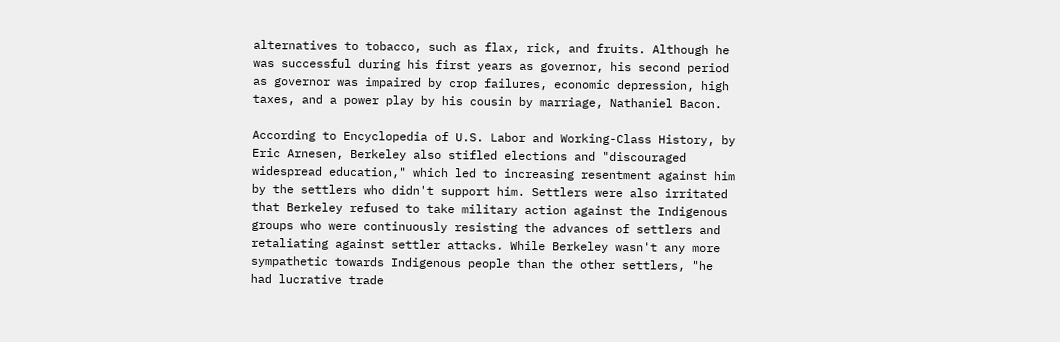alternatives to tobacco, such as flax, rick, and fruits. Although he was successful during his first years as governor, his second period as governor was impaired by crop failures, economic depression, high taxes, and a power play by his cousin by marriage, Nathaniel Bacon.

According to Encyclopedia of U.S. Labor and Working-Class History, by Eric Arnesen, Berkeley also stifled elections and "discouraged widespread education," which led to increasing resentment against him by the settlers who didn't support him. Settlers were also irritated that Berkeley refused to take military action against the Indigenous groups who were continuously resisting the advances of settlers and retaliating against settler attacks. While Berkeley wasn't any more sympathetic towards Indigenous people than the other settlers, "he had lucrative trade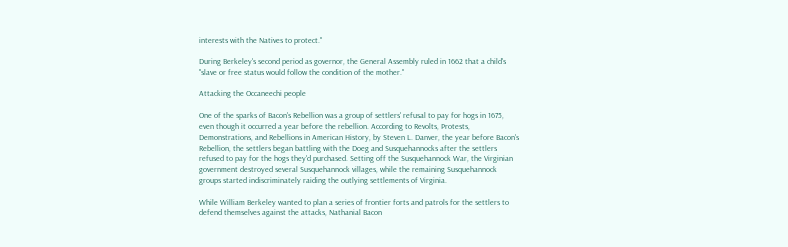interests with the Natives to protect."

During Berkeley's second period as governor, the General Assembly ruled in 1662 that a child's "slave or free status would follow the condition of the mother."

Attacking the Occaneechi people

One of the sparks of Bacon's Rebellion was a group of settlers' refusal to pay for hogs in 1675, even though it occurred a year before the rebellion. According to Revolts, Protests, Demonstrations, and Rebellions in American History, by Steven L. Danver, the year before Bacon's Rebellion, the settlers began battling with the Doeg and Susquehannocks after the settlers refused to pay for the hogs they'd purchased. Setting off the Susquehannock War, the Virginian government destroyed several Susquehannock villages, while the remaining Susquehannock groups started indiscriminately raiding the outlying settlements of Virginia.

While William Berkeley wanted to plan a series of frontier forts and patrols for the settlers to defend themselves against the attacks, Nathanial Bacon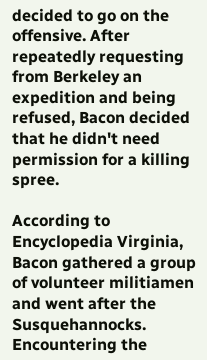decided to go on the offensive. After repeatedly requesting from Berkeley an expedition and being refused, Bacon decided that he didn't need permission for a killing spree.

According to Encyclopedia Virginia, Bacon gathered a group of volunteer militiamen and went after the Susquehannocks. Encountering the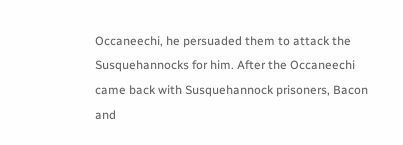Occaneechi, he persuaded them to attack the Susquehannocks for him. After the Occaneechi came back with Susquehannock prisoners, Bacon and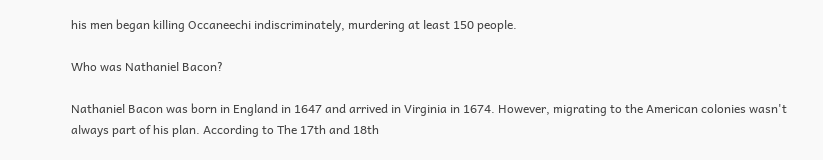his men began killing Occaneechi indiscriminately, murdering at least 150 people.

Who was Nathaniel Bacon?

Nathaniel Bacon was born in England in 1647 and arrived in Virginia in 1674. However, migrating to the American colonies wasn't always part of his plan. According to The 17th and 18th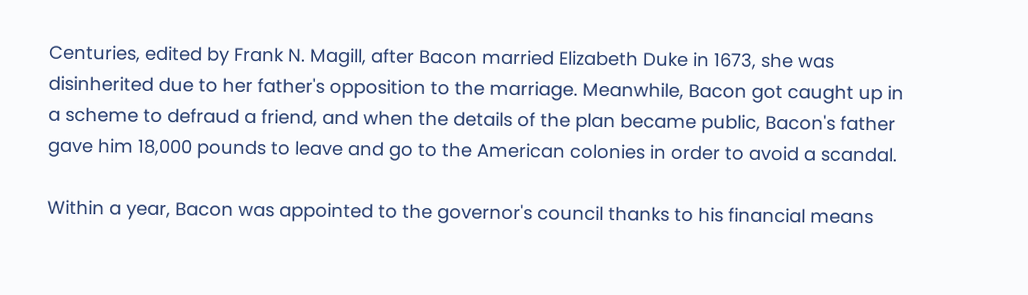Centuries, edited by Frank N. Magill, after Bacon married Elizabeth Duke in 1673, she was disinherited due to her father's opposition to the marriage. Meanwhile, Bacon got caught up in a scheme to defraud a friend, and when the details of the plan became public, Bacon's father gave him 18,000 pounds to leave and go to the American colonies in order to avoid a scandal.

Within a year, Bacon was appointed to the governor's council thanks to his financial means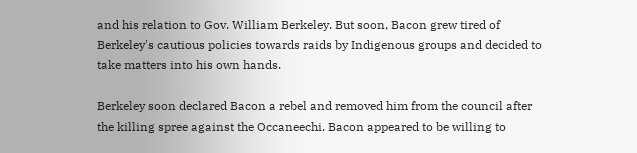and his relation to Gov. William Berkeley. But soon, Bacon grew tired of Berkeley's cautious policies towards raids by Indigenous groups and decided to take matters into his own hands.

Berkeley soon declared Bacon a rebel and removed him from the council after the killing spree against the Occaneechi. Bacon appeared to be willing to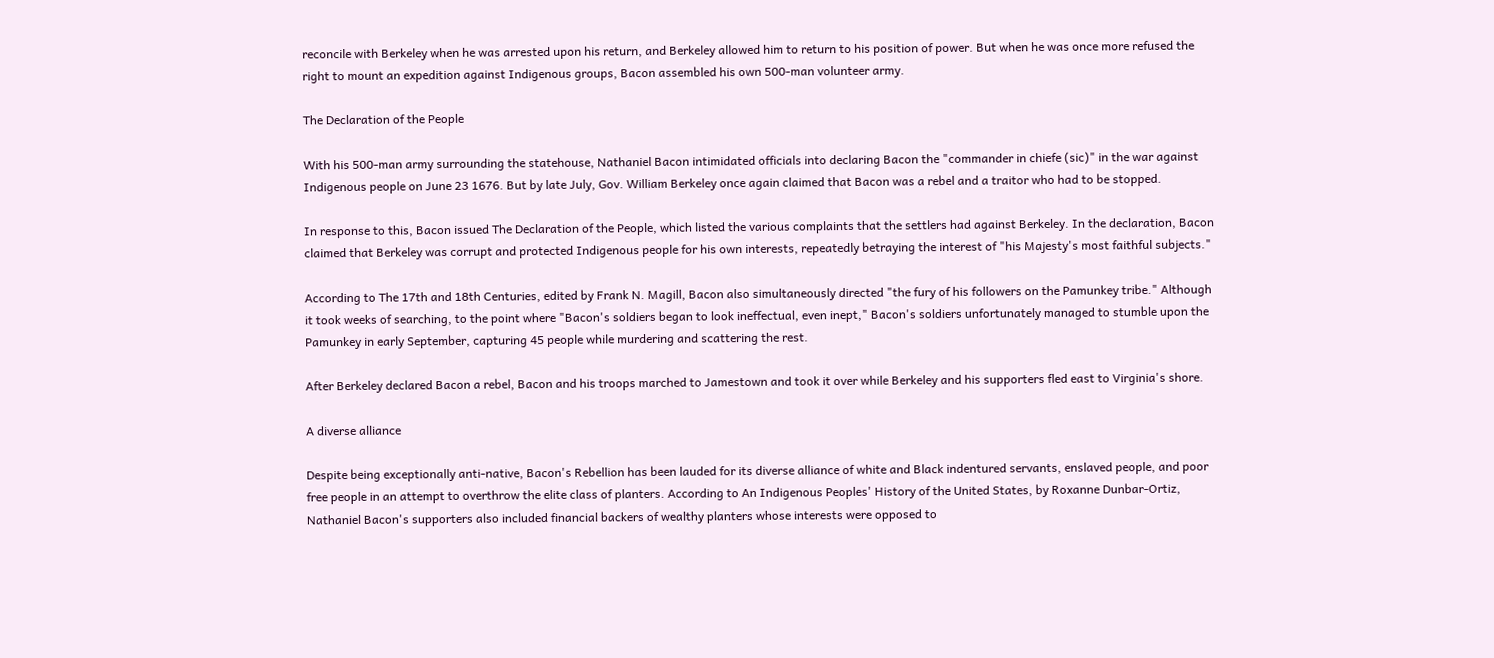reconcile with Berkeley when he was arrested upon his return, and Berkeley allowed him to return to his position of power. But when he was once more refused the right to mount an expedition against Indigenous groups, Bacon assembled his own 500-man volunteer army.

The Declaration of the People

With his 500-man army surrounding the statehouse, Nathaniel Bacon intimidated officials into declaring Bacon the "commander in chiefe (sic)" in the war against Indigenous people on June 23 1676. But by late July, Gov. William Berkeley once again claimed that Bacon was a rebel and a traitor who had to be stopped.

In response to this, Bacon issued The Declaration of the People, which listed the various complaints that the settlers had against Berkeley. In the declaration, Bacon claimed that Berkeley was corrupt and protected Indigenous people for his own interests, repeatedly betraying the interest of "his Majesty's most faithful subjects."

According to The 17th and 18th Centuries, edited by Frank N. Magill, Bacon also simultaneously directed "the fury of his followers on the Pamunkey tribe." Although it took weeks of searching, to the point where "Bacon's soldiers began to look ineffectual, even inept," Bacon's soldiers unfortunately managed to stumble upon the Pamunkey in early September, capturing 45 people while murdering and scattering the rest.

After Berkeley declared Bacon a rebel, Bacon and his troops marched to Jamestown and took it over while Berkeley and his supporters fled east to Virginia's shore.

A diverse alliance

Despite being exceptionally anti-native, Bacon's Rebellion has been lauded for its diverse alliance of white and Black indentured servants, enslaved people, and poor free people in an attempt to overthrow the elite class of planters. According to An Indigenous Peoples' History of the United States, by Roxanne Dunbar-Ortiz, Nathaniel Bacon's supporters also included financial backers of wealthy planters whose interests were opposed to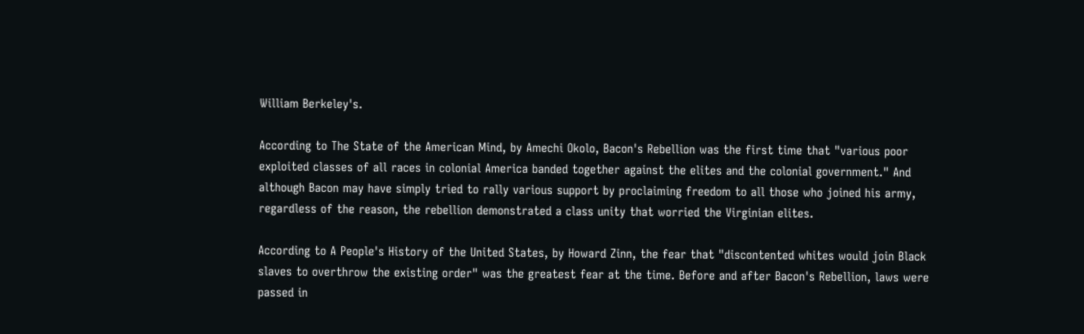William Berkeley's.

According to The State of the American Mind, by Amechi Okolo, Bacon's Rebellion was the first time that "various poor exploited classes of all races in colonial America banded together against the elites and the colonial government." And although Bacon may have simply tried to rally various support by proclaiming freedom to all those who joined his army, regardless of the reason, the rebellion demonstrated a class unity that worried the Virginian elites.

According to A People's History of the United States, by Howard Zinn, the fear that "discontented whites would join Black slaves to overthrow the existing order" was the greatest fear at the time. Before and after Bacon's Rebellion, laws were passed in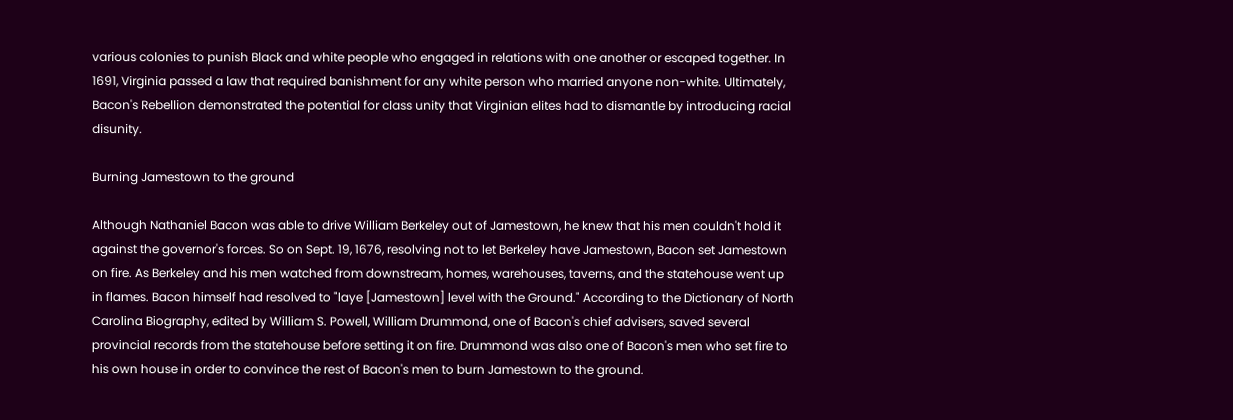various colonies to punish Black and white people who engaged in relations with one another or escaped together. In 1691, Virginia passed a law that required banishment for any white person who married anyone non-white. Ultimately, Bacon's Rebellion demonstrated the potential for class unity that Virginian elites had to dismantle by introducing racial disunity.

Burning Jamestown to the ground

Although Nathaniel Bacon was able to drive William Berkeley out of Jamestown, he knew that his men couldn't hold it against the governor's forces. So on Sept. 19, 1676, resolving not to let Berkeley have Jamestown, Bacon set Jamestown on fire. As Berkeley and his men watched from downstream, homes, warehouses, taverns, and the statehouse went up in flames. Bacon himself had resolved to "laye [Jamestown] level with the Ground." According to the Dictionary of North Carolina Biography, edited by William S. Powell, William Drummond, one of Bacon's chief advisers, saved several provincial records from the statehouse before setting it on fire. Drummond was also one of Bacon's men who set fire to his own house in order to convince the rest of Bacon's men to burn Jamestown to the ground.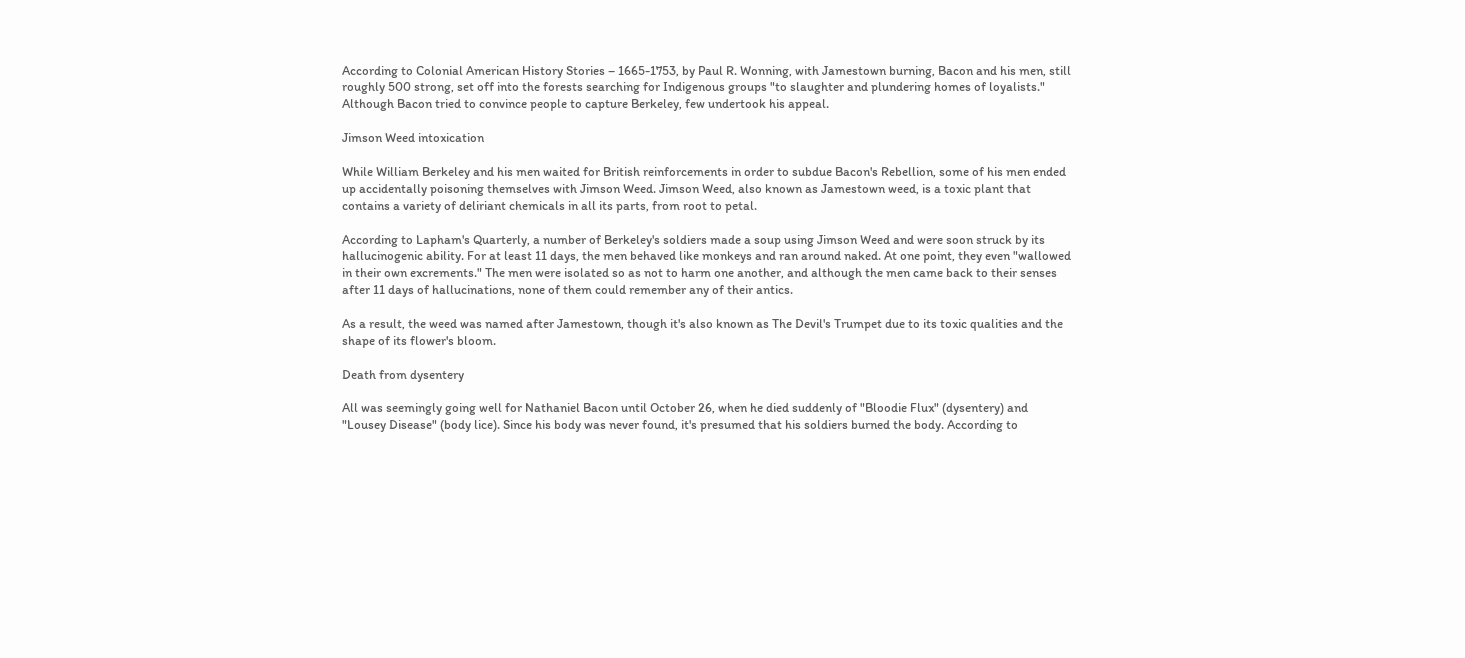According to Colonial American History Stories – 1665-1753, by Paul R. Wonning, with Jamestown burning, Bacon and his men, still roughly 500 strong, set off into the forests searching for Indigenous groups "to slaughter and plundering homes of loyalists." Although Bacon tried to convince people to capture Berkeley, few undertook his appeal.

Jimson Weed intoxication

While William Berkeley and his men waited for British reinforcements in order to subdue Bacon's Rebellion, some of his men ended up accidentally poisoning themselves with Jimson Weed. Jimson Weed, also known as Jamestown weed, is a toxic plant that contains a variety of deliriant chemicals in all its parts, from root to petal.

According to Lapham's Quarterly, a number of Berkeley's soldiers made a soup using Jimson Weed and were soon struck by its hallucinogenic ability. For at least 11 days, the men behaved like monkeys and ran around naked. At one point, they even "wallowed in their own excrements." The men were isolated so as not to harm one another, and although the men came back to their senses after 11 days of hallucinations, none of them could remember any of their antics.

As a result, the weed was named after Jamestown, though it's also known as The Devil's Trumpet due to its toxic qualities and the shape of its flower's bloom.

Death from dysentery

All was seemingly going well for Nathaniel Bacon until October 26, when he died suddenly of "Bloodie Flux" (dysentery) and "Lousey Disease" (body lice). Since his body was never found, it's presumed that his soldiers burned the body. According to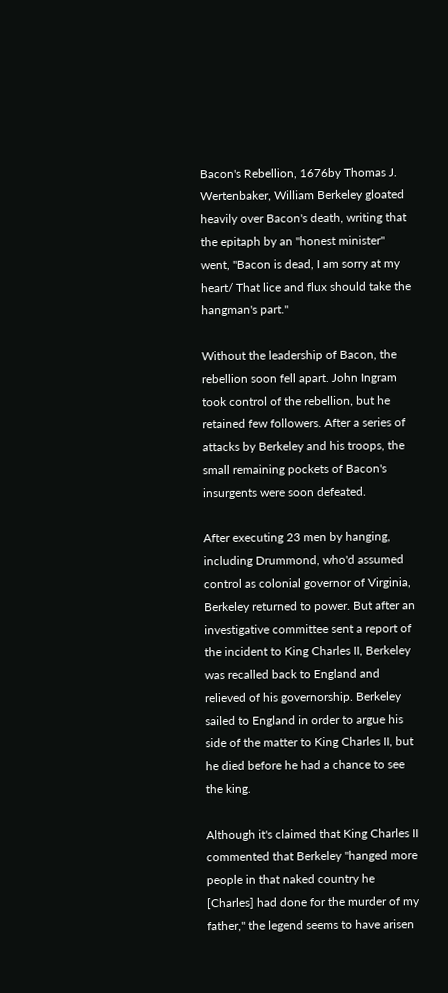Bacon's Rebellion, 1676by Thomas J. Wertenbaker, William Berkeley gloated heavily over Bacon's death, writing that the epitaph by an "honest minister" went, "Bacon is dead, I am sorry at my heart/ That lice and flux should take the hangman's part."

Without the leadership of Bacon, the rebellion soon fell apart. John Ingram took control of the rebellion, but he retained few followers. After a series of attacks by Berkeley and his troops, the small remaining pockets of Bacon's insurgents were soon defeated.

After executing 23 men by hanging, including Drummond, who'd assumed control as colonial governor of Virginia, Berkeley returned to power. But after an investigative committee sent a report of the incident to King Charles II, Berkeley was recalled back to England and relieved of his governorship. Berkeley sailed to England in order to argue his side of the matter to King Charles II, but he died before he had a chance to see the king.

Although it's claimed that King Charles II commented that Berkeley "hanged more people in that naked country he [Charles] had done for the murder of my father," the legend seems to have arisen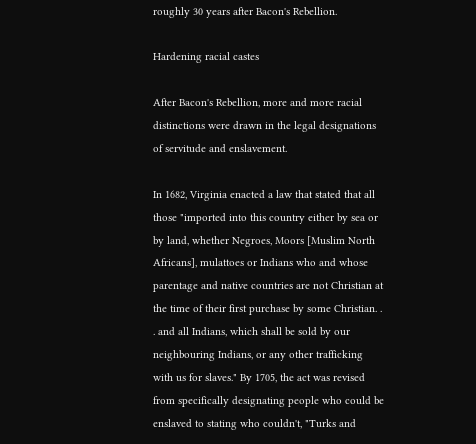roughly 30 years after Bacon's Rebellion.

Hardening racial castes

After Bacon's Rebellion, more and more racial distinctions were drawn in the legal designations of servitude and enslavement.

In 1682, Virginia enacted a law that stated that all those "imported into this country either by sea or by land, whether Negroes, Moors [Muslim North Africans], mulattoes or Indians who and whose parentage and native countries are not Christian at the time of their first purchase by some Christian. . . and all Indians, which shall be sold by our neighbouring Indians, or any other trafficking with us for slaves." By 1705, the act was revised from specifically designating people who could be enslaved to stating who couldn't, "Turks and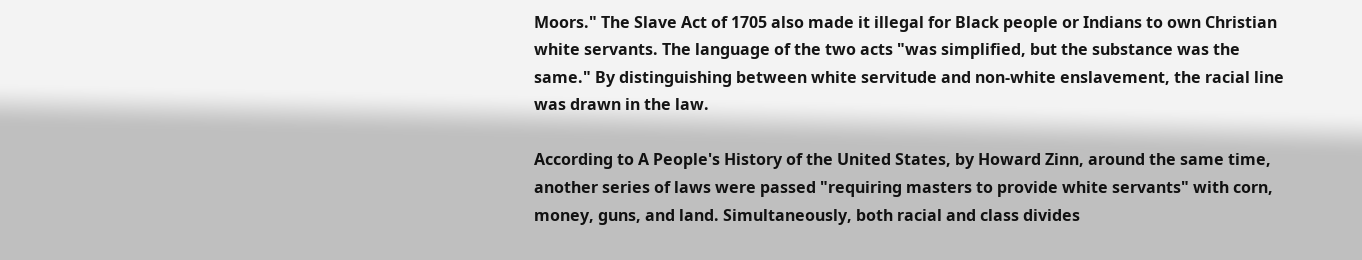Moors." The Slave Act of 1705 also made it illegal for Black people or Indians to own Christian white servants. The language of the two acts "was simplified, but the substance was the same." By distinguishing between white servitude and non-white enslavement, the racial line was drawn in the law.

According to A People's History of the United States, by Howard Zinn, around the same time, another series of laws were passed "requiring masters to provide white servants" with corn, money, guns, and land. Simultaneously, both racial and class divides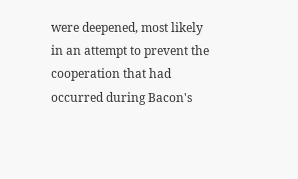were deepened, most likely in an attempt to prevent the cooperation that had occurred during Bacon's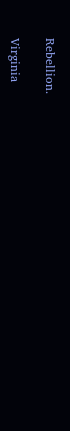Rebellion.

Virginia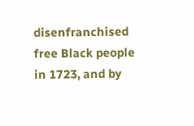disenfranchised free Black people in 1723, and by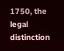1750, the legal distinction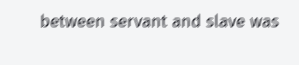between servant and slave was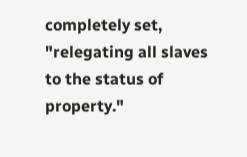completely set, "relegating all slaves to the status of property."